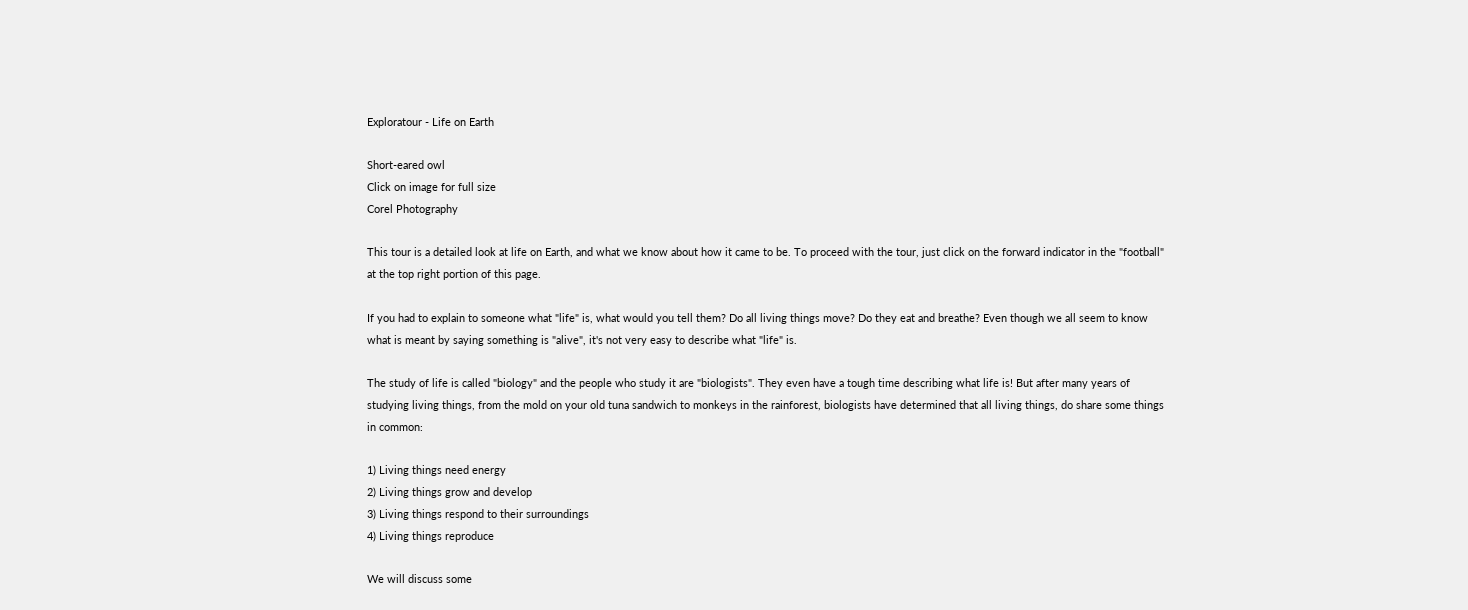Exploratour - Life on Earth

Short-eared owl
Click on image for full size
Corel Photography

This tour is a detailed look at life on Earth, and what we know about how it came to be. To proceed with the tour, just click on the forward indicator in the "football" at the top right portion of this page.

If you had to explain to someone what "life" is, what would you tell them? Do all living things move? Do they eat and breathe? Even though we all seem to know what is meant by saying something is "alive", it's not very easy to describe what "life" is.

The study of life is called "biology" and the people who study it are "biologists". They even have a tough time describing what life is! But after many years of studying living things, from the mold on your old tuna sandwich to monkeys in the rainforest, biologists have determined that all living things, do share some things in common:

1) Living things need energy
2) Living things grow and develop
3) Living things respond to their surroundings
4) Living things reproduce

We will discuss some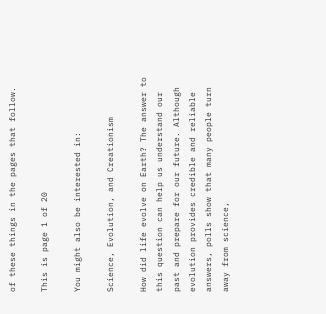of these things in the pages that follow.

This is page 1 of 20

You might also be interested in:

Science, Evolution, and Creationism

How did life evolve on Earth? The answer to this question can help us understand our past and prepare for our future. Although evolution provides credible and reliable answers, polls show that many people turn away from science,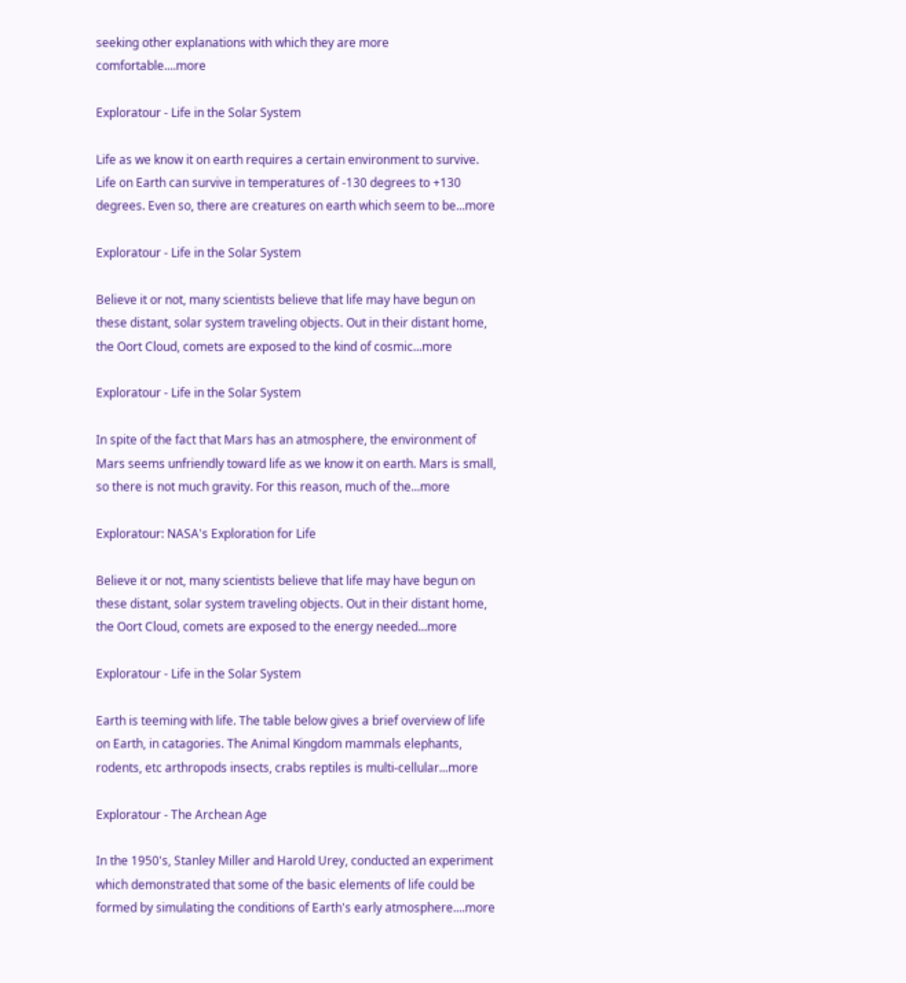seeking other explanations with which they are more comfortable....more

Exploratour - Life in the Solar System

Life as we know it on earth requires a certain environment to survive. Life on Earth can survive in temperatures of -130 degrees to +130 degrees. Even so, there are creatures on earth which seem to be...more

Exploratour - Life in the Solar System

Believe it or not, many scientists believe that life may have begun on these distant, solar system traveling objects. Out in their distant home, the Oort Cloud, comets are exposed to the kind of cosmic...more

Exploratour - Life in the Solar System

In spite of the fact that Mars has an atmosphere, the environment of Mars seems unfriendly toward life as we know it on earth. Mars is small, so there is not much gravity. For this reason, much of the...more

Exploratour: NASA's Exploration for Life

Believe it or not, many scientists believe that life may have begun on these distant, solar system traveling objects. Out in their distant home, the Oort Cloud, comets are exposed to the energy needed...more

Exploratour - Life in the Solar System

Earth is teeming with life. The table below gives a brief overview of life on Earth, in catagories. The Animal Kingdom mammals elephants, rodents, etc arthropods insects, crabs reptiles is multi-cellular...more

Exploratour - The Archean Age

In the 1950's, Stanley Miller and Harold Urey, conducted an experiment which demonstrated that some of the basic elements of life could be formed by simulating the conditions of Earth's early atmosphere....more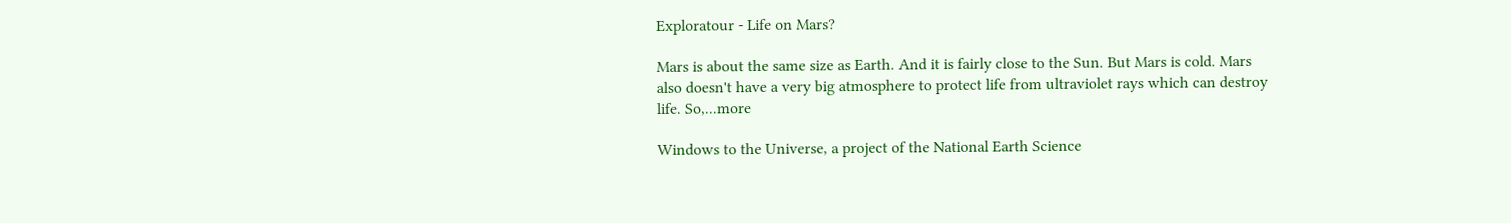Exploratour - Life on Mars?

Mars is about the same size as Earth. And it is fairly close to the Sun. But Mars is cold. Mars also doesn't have a very big atmosphere to protect life from ultraviolet rays which can destroy life. So,...more

Windows to the Universe, a project of the National Earth Science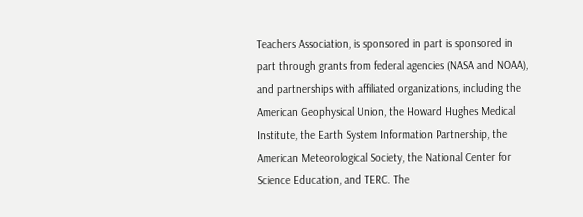Teachers Association, is sponsored in part is sponsored in part through grants from federal agencies (NASA and NOAA), and partnerships with affiliated organizations, including the American Geophysical Union, the Howard Hughes Medical Institute, the Earth System Information Partnership, the American Meteorological Society, the National Center for Science Education, and TERC. The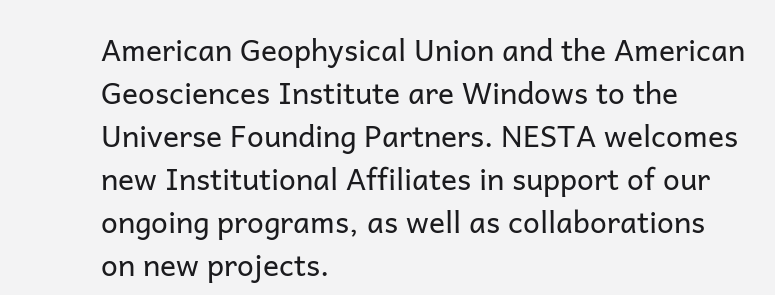American Geophysical Union and the American Geosciences Institute are Windows to the Universe Founding Partners. NESTA welcomes new Institutional Affiliates in support of our ongoing programs, as well as collaborations on new projects.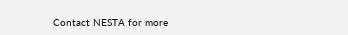Contact NESTA for more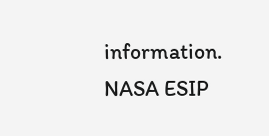information. NASA ESIP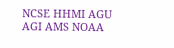NCSE HHMI AGU AGI AMS NOAA